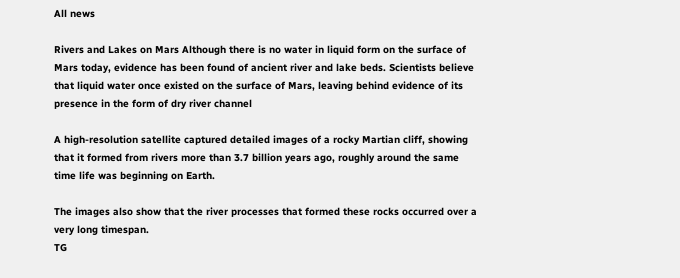All news

Rivers and Lakes on Mars Although there is no water in liquid form on the surface of Mars today, evidence has been found of ancient river and lake beds. Scientists believe that liquid water once existed on the surface of Mars, leaving behind evidence of its presence in the form of dry river channel

A high-resolution satellite captured detailed images of a rocky Martian cliff, showing that it formed from rivers more than 3.7 billion years ago, roughly around the same time life was beginning on Earth.

The images also show that the river processes that formed these rocks occurred over a very long timespan.
TG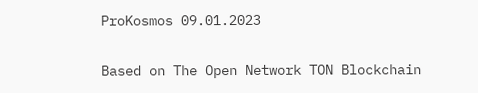ProKosmos 09.01.2023

Based on The Open Network TON Blockchain